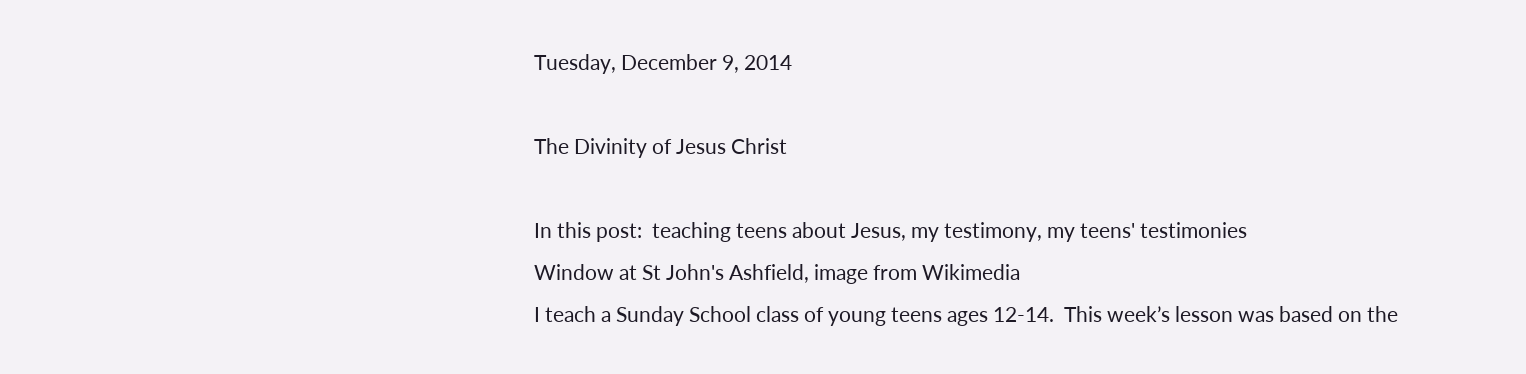Tuesday, December 9, 2014

The Divinity of Jesus Christ

In this post:  teaching teens about Jesus, my testimony, my teens' testimonies
Window at St John's Ashfield, image from Wikimedia
I teach a Sunday School class of young teens ages 12-14.  This week’s lesson was based on the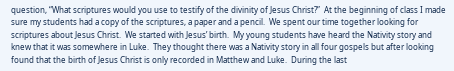question, “What scriptures would you use to testify of the divinity of Jesus Christ?”  At the beginning of class I made sure my students had a copy of the scriptures, a paper and a pencil.  We spent our time together looking for scriptures about Jesus Christ.  We started with Jesus’ birth.  My young students have heard the Nativity story and knew that it was somewhere in Luke.  They thought there was a Nativity story in all four gospels but after looking found that the birth of Jesus Christ is only recorded in Matthew and Luke.  During the last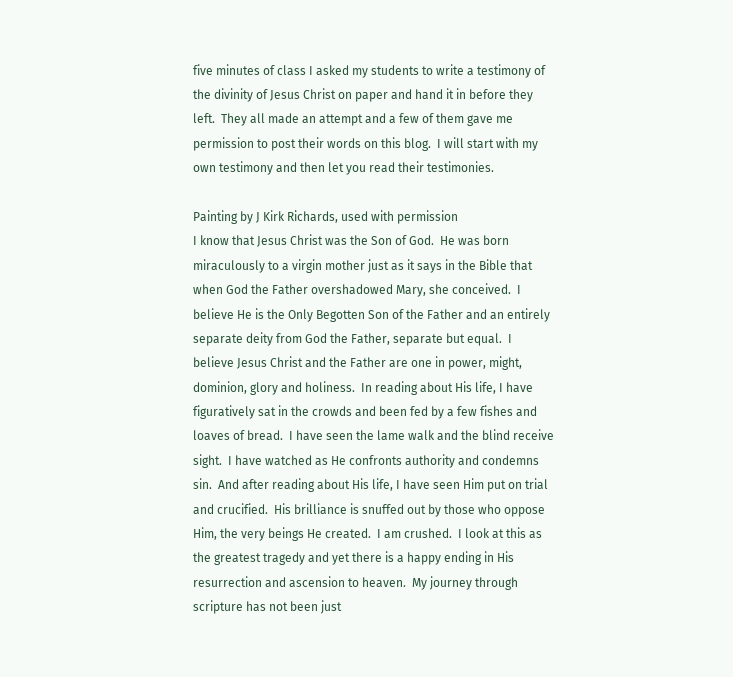five minutes of class I asked my students to write a testimony of the divinity of Jesus Christ on paper and hand it in before they left.  They all made an attempt and a few of them gave me permission to post their words on this blog.  I will start with my own testimony and then let you read their testimonies.

Painting by J Kirk Richards, used with permission
I know that Jesus Christ was the Son of God.  He was born miraculously to a virgin mother just as it says in the Bible that when God the Father overshadowed Mary, she conceived.  I believe He is the Only Begotten Son of the Father and an entirely separate deity from God the Father, separate but equal.  I believe Jesus Christ and the Father are one in power, might, dominion, glory and holiness.  In reading about His life, I have figuratively sat in the crowds and been fed by a few fishes and loaves of bread.  I have seen the lame walk and the blind receive sight.  I have watched as He confronts authority and condemns sin.  And after reading about His life, I have seen Him put on trial and crucified.  His brilliance is snuffed out by those who oppose Him, the very beings He created.  I am crushed.  I look at this as the greatest tragedy and yet there is a happy ending in His resurrection and ascension to heaven.  My journey through scripture has not been just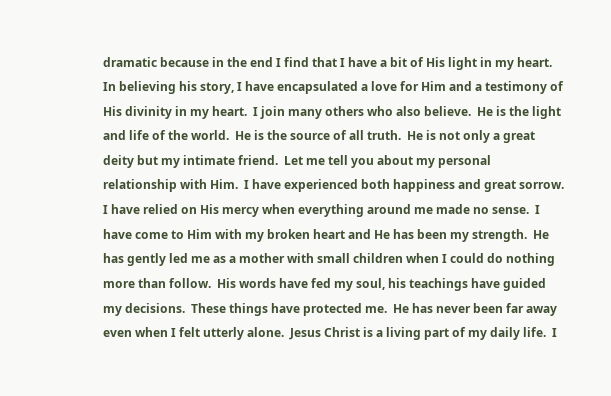dramatic because in the end I find that I have a bit of His light in my heart.  In believing his story, I have encapsulated a love for Him and a testimony of His divinity in my heart.  I join many others who also believe.  He is the light and life of the world.  He is the source of all truth.  He is not only a great deity but my intimate friend.  Let me tell you about my personal relationship with Him.  I have experienced both happiness and great sorrow.  I have relied on His mercy when everything around me made no sense.  I have come to Him with my broken heart and He has been my strength.  He has gently led me as a mother with small children when I could do nothing more than follow.  His words have fed my soul, his teachings have guided my decisions.  These things have protected me.  He has never been far away even when I felt utterly alone.  Jesus Christ is a living part of my daily life.  I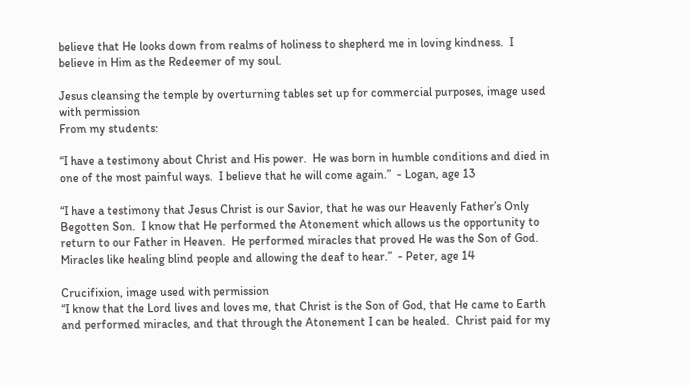believe that He looks down from realms of holiness to shepherd me in loving kindness.  I believe in Him as the Redeemer of my soul.

Jesus cleansing the temple by overturning tables set up for commercial purposes, image used with permission
From my students:

“I have a testimony about Christ and His power.  He was born in humble conditions and died in one of the most painful ways.  I believe that he will come again.”  - Logan, age 13

“I have a testimony that Jesus Christ is our Savior, that he was our Heavenly Father’s Only Begotten Son.  I know that He performed the Atonement which allows us the opportunity to return to our Father in Heaven.  He performed miracles that proved He was the Son of God.  Miracles like healing blind people and allowing the deaf to hear.”  - Peter, age 14

Crucifixion, image used with permission
“I know that the Lord lives and loves me, that Christ is the Son of God, that He came to Earth and performed miracles, and that through the Atonement I can be healed.  Christ paid for my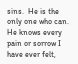sins.  He is the only one who can.  He knows every pain or sorrow I have ever felt,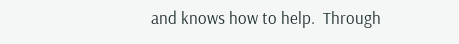and knows how to help.  Through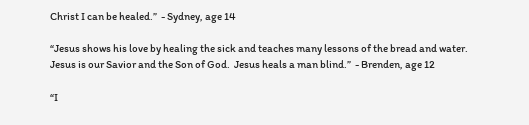Christ I can be healed.”  - Sydney, age 14

“Jesus shows his love by healing the sick and teaches many lessons of the bread and water.  Jesus is our Savior and the Son of God.  Jesus heals a man blind.”  - Brenden, age 12

“I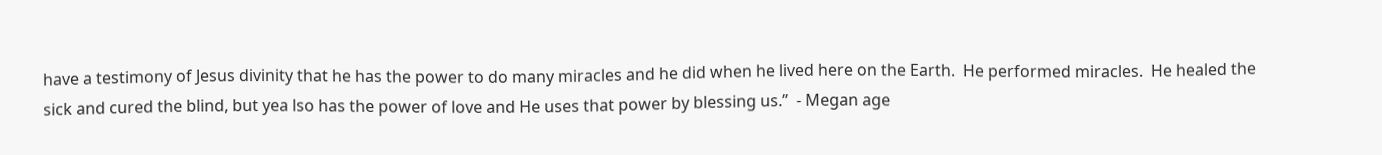have a testimony of Jesus divinity that he has the power to do many miracles and he did when he lived here on the Earth.  He performed miracles.  He healed the sick and cured the blind, but yea lso has the power of love and He uses that power by blessing us.”  - Megan age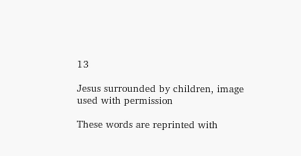13

Jesus surrounded by children, image used with permission

These words are reprinted with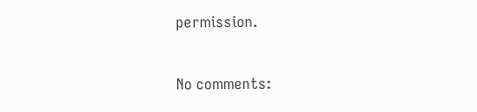permission.

No comments: